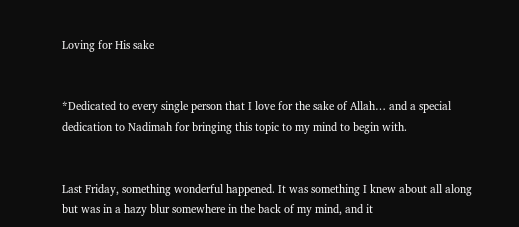Loving for His sake


*Dedicated to every single person that I love for the sake of Allah… and a special dedication to Nadimah for bringing this topic to my mind to begin with.


Last Friday, something wonderful happened. It was something I knew about all along but was in a hazy blur somewhere in the back of my mind, and it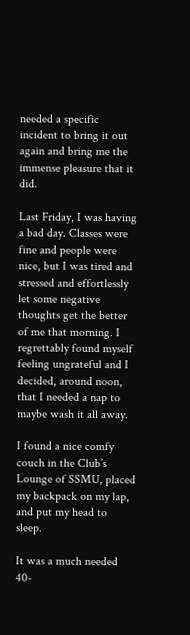needed a specific incident to bring it out again and bring me the immense pleasure that it did.

Last Friday, I was having a bad day. Classes were fine and people were nice, but I was tired and stressed and effortlessly let some negative thoughts get the better of me that morning. I regrettably found myself feeling ungrateful and I decided, around noon, that I needed a nap to maybe wash it all away.

I found a nice comfy couch in the Club’s Lounge of SSMU, placed my backpack on my lap, and put my head to sleep.

It was a much needed 40-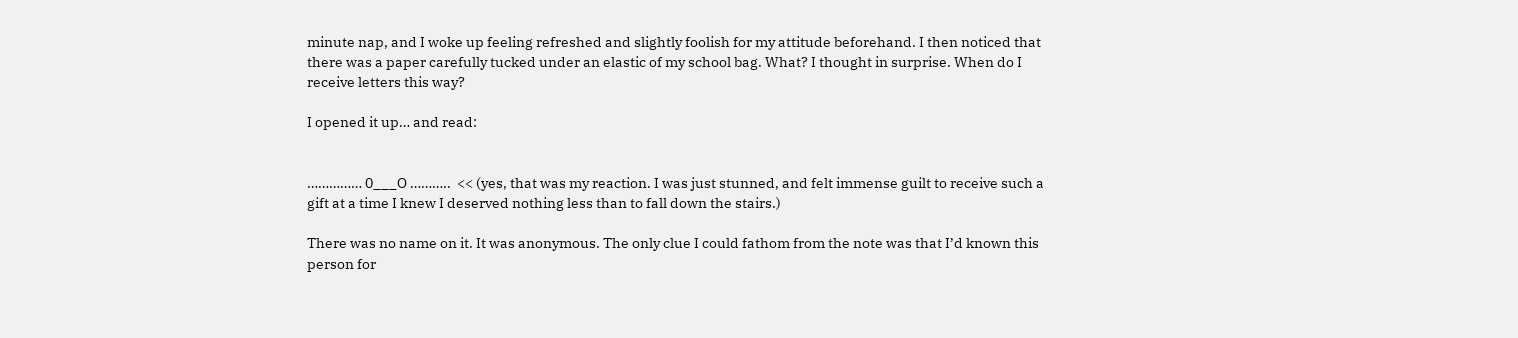minute nap, and I woke up feeling refreshed and slightly foolish for my attitude beforehand. I then noticed that there was a paper carefully tucked under an elastic of my school bag. What? I thought in surprise. When do I receive letters this way?

I opened it up… and read:


…………… 0___O ………..  << (yes, that was my reaction. I was just stunned, and felt immense guilt to receive such a gift at a time I knew I deserved nothing less than to fall down the stairs.)

There was no name on it. It was anonymous. The only clue I could fathom from the note was that I’d known this person for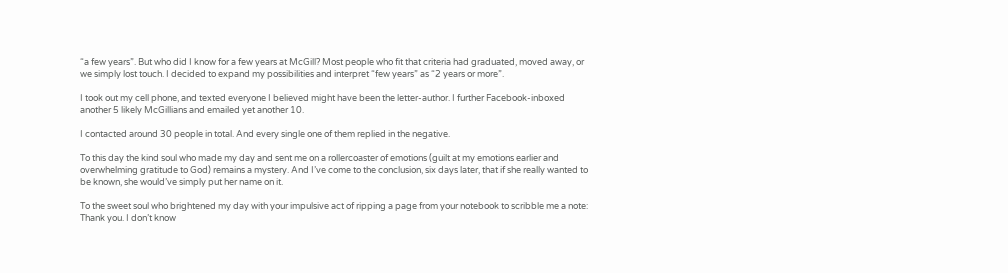“a few years”. But who did I know for a few years at McGill? Most people who fit that criteria had graduated, moved away, or we simply lost touch. I decided to expand my possibilities and interpret “few years” as “2 years or more”.

I took out my cell phone, and texted everyone I believed might have been the letter-author. I further Facebook-inboxed another 5 likely McGillians and emailed yet another 10.

I contacted around 30 people in total. And every single one of them replied in the negative.

To this day the kind soul who made my day and sent me on a rollercoaster of emotions (guilt at my emotions earlier and overwhelming gratitude to God) remains a mystery. And I’ve come to the conclusion, six days later, that if she really wanted to be known, she would’ve simply put her name on it.

To the sweet soul who brightened my day with your impulsive act of ripping a page from your notebook to scribble me a note: Thank you. I don’t know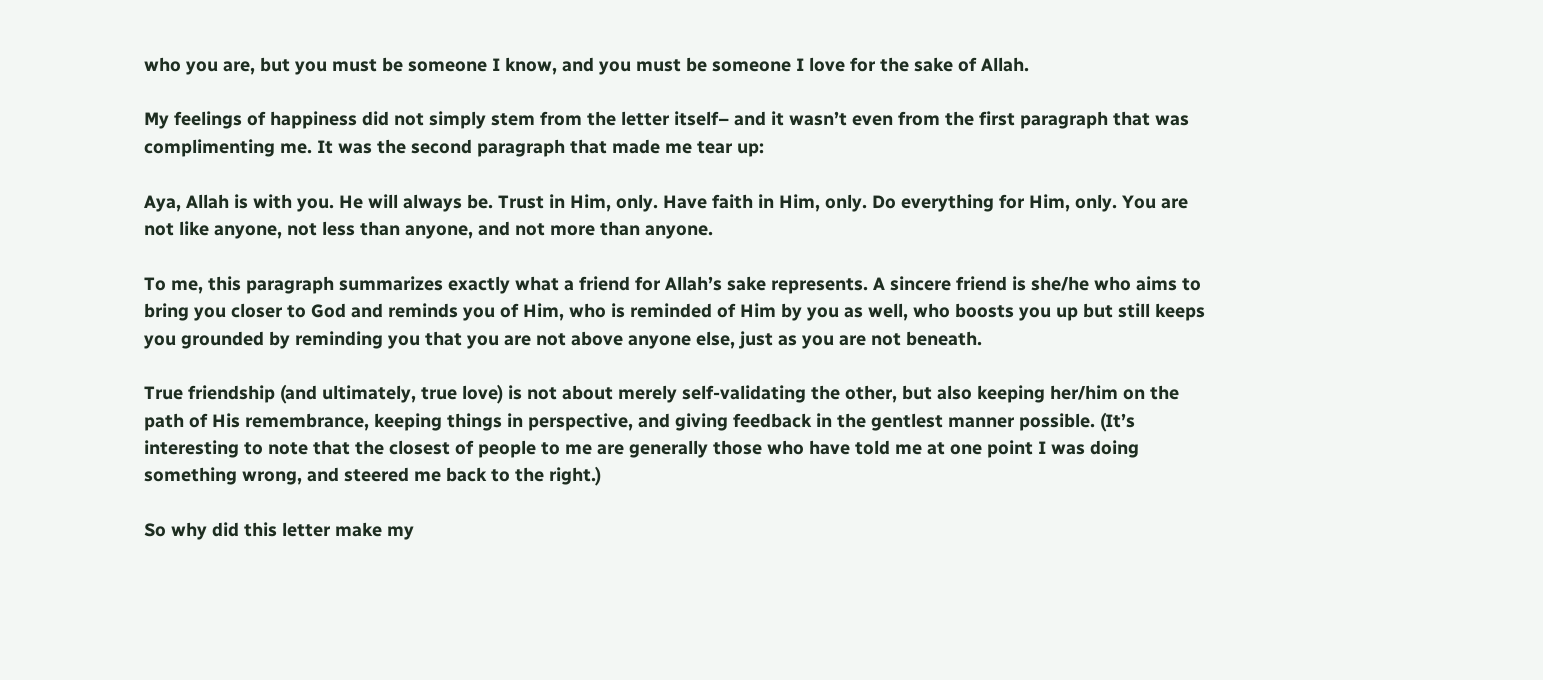who you are, but you must be someone I know, and you must be someone I love for the sake of Allah.

My feelings of happiness did not simply stem from the letter itself– and it wasn’t even from the first paragraph that was complimenting me. It was the second paragraph that made me tear up:

Aya, Allah is with you. He will always be. Trust in Him, only. Have faith in Him, only. Do everything for Him, only. You are not like anyone, not less than anyone, and not more than anyone.

To me, this paragraph summarizes exactly what a friend for Allah’s sake represents. A sincere friend is she/he who aims to bring you closer to God and reminds you of Him, who is reminded of Him by you as well, who boosts you up but still keeps you grounded by reminding you that you are not above anyone else, just as you are not beneath.

True friendship (and ultimately, true love) is not about merely self-validating the other, but also keeping her/him on the path of His remembrance, keeping things in perspective, and giving feedback in the gentlest manner possible. (It’s interesting to note that the closest of people to me are generally those who have told me at one point I was doing something wrong, and steered me back to the right.)

So why did this letter make my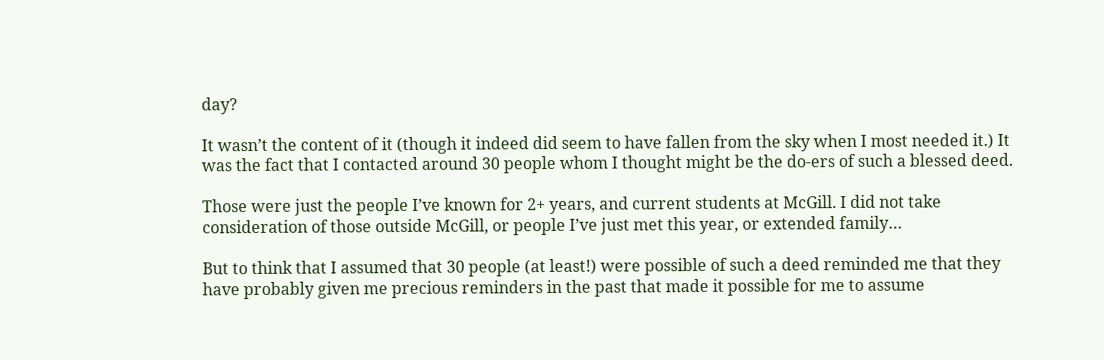day?

It wasn’t the content of it (though it indeed did seem to have fallen from the sky when I most needed it.) It was the fact that I contacted around 30 people whom I thought might be the do-ers of such a blessed deed.

Those were just the people I’ve known for 2+ years, and current students at McGill. I did not take consideration of those outside McGill, or people I’ve just met this year, or extended family…

But to think that I assumed that 30 people (at least!) were possible of such a deed reminded me that they have probably given me precious reminders in the past that made it possible for me to assume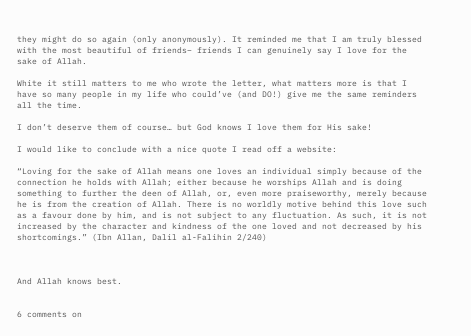they might do so again (only anonymously). It reminded me that I am truly blessed with the most beautiful of friends– friends I can genuinely say I love for the sake of Allah.

White it still matters to me who wrote the letter, what matters more is that I have so many people in my life who could’ve (and DO!) give me the same reminders all the time.

I don’t deserve them of course… but God knows I love them for His sake!

I would like to conclude with a nice quote I read off a website:

“Loving for the sake of Allah means one loves an individual simply because of the connection he holds with Allah; either because he worships Allah and is doing something to further the deen of Allah, or, even more praiseworthy, merely because he is from the creation of Allah. There is no worldly motive behind this love such as a favour done by him, and is not subject to any fluctuation. As such, it is not increased by the character and kindness of the one loved and not decreased by his shortcomings.” (Ibn Allan, Dalil al-Falihin 2/240)



And Allah knows best.


6 comments on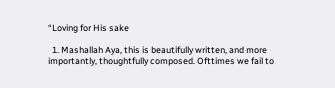“Loving for His sake

  1. Mashallah Aya, this is beautifully written, and more importantly, thoughtfully composed. Ofttimes we fail to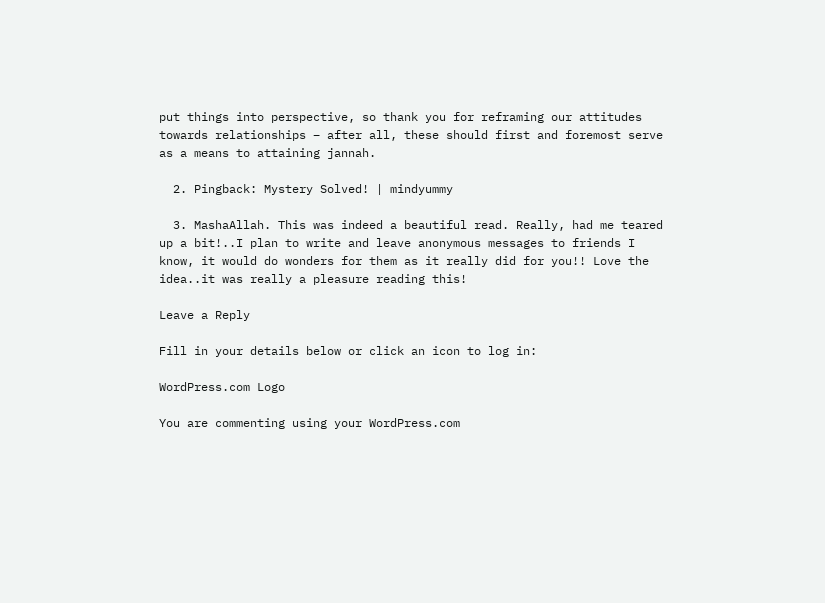put things into perspective, so thank you for reframing our attitudes towards relationships – after all, these should first and foremost serve as a means to attaining jannah.

  2. Pingback: Mystery Solved! | mindyummy

  3. MashaAllah. This was indeed a beautiful read. Really, had me teared up a bit!..I plan to write and leave anonymous messages to friends I know, it would do wonders for them as it really did for you!! Love the idea..it was really a pleasure reading this!

Leave a Reply

Fill in your details below or click an icon to log in:

WordPress.com Logo

You are commenting using your WordPress.com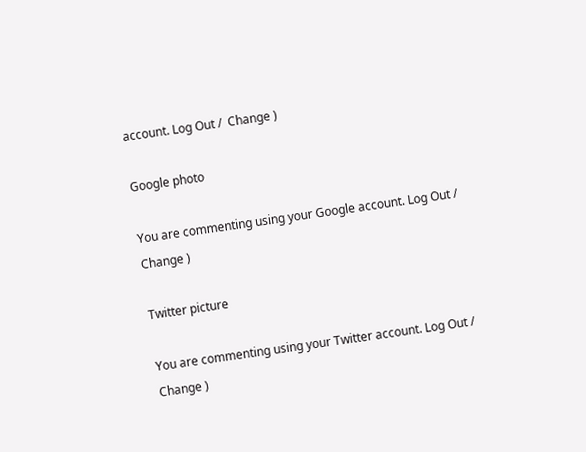account. Log Out /  Change )

Google photo

You are commenting using your Google account. Log Out /  Change )

Twitter picture

You are commenting using your Twitter account. Log Out /  Change )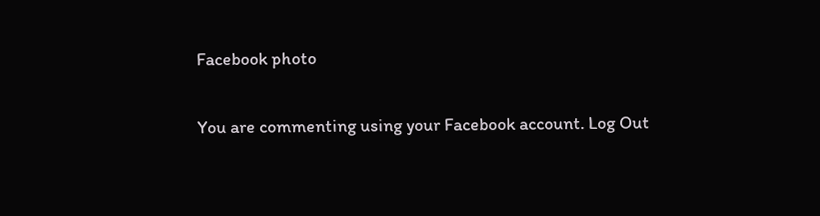Facebook photo

You are commenting using your Facebook account. Log Out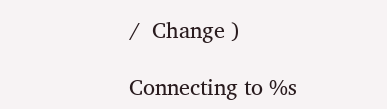/  Change )

Connecting to %s